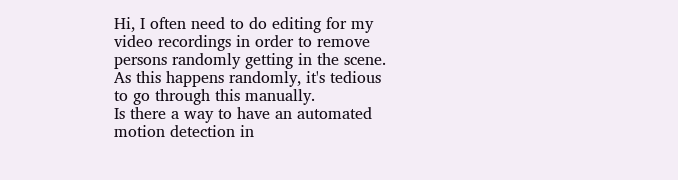Hi, I often need to do editing for my video recordings in order to remove persons randomly getting in the scene.
As this happens randomly, it's tedious to go through this manually.
Is there a way to have an automated motion detection in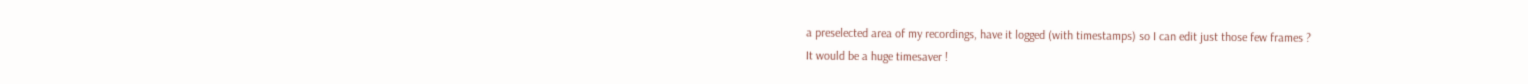a preselected area of my recordings, have it logged (with timestamps) so I can edit just those few frames ?
It would be a huge timesaver !